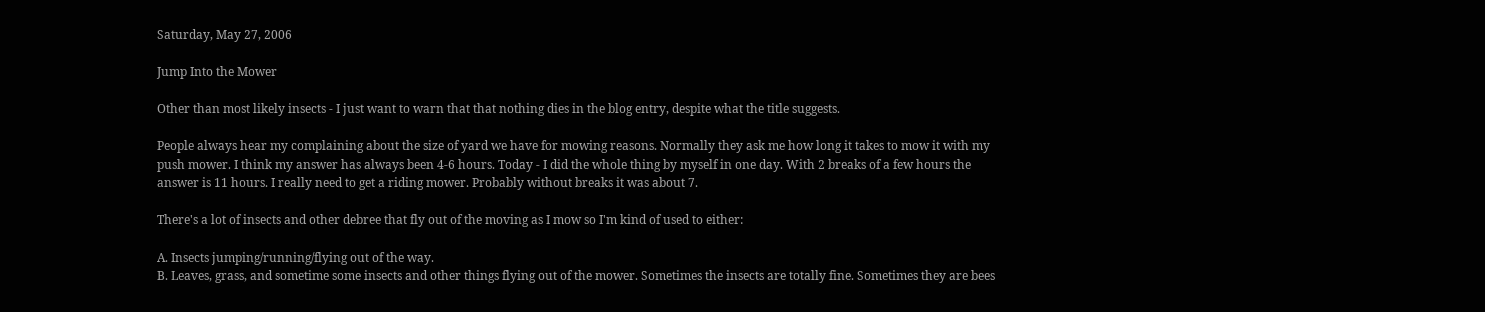Saturday, May 27, 2006

Jump Into the Mower

Other than most likely insects - I just want to warn that that nothing dies in the blog entry, despite what the title suggests.

People always hear my complaining about the size of yard we have for mowing reasons. Normally they ask me how long it takes to mow it with my push mower. I think my answer has always been 4-6 hours. Today - I did the whole thing by myself in one day. With 2 breaks of a few hours the answer is 11 hours. I really need to get a riding mower. Probably without breaks it was about 7.

There's a lot of insects and other debree that fly out of the moving as I mow so I'm kind of used to either:

A. Insects jumping/running/flying out of the way.
B. Leaves, grass, and sometime some insects and other things flying out of the mower. Sometimes the insects are totally fine. Sometimes they are bees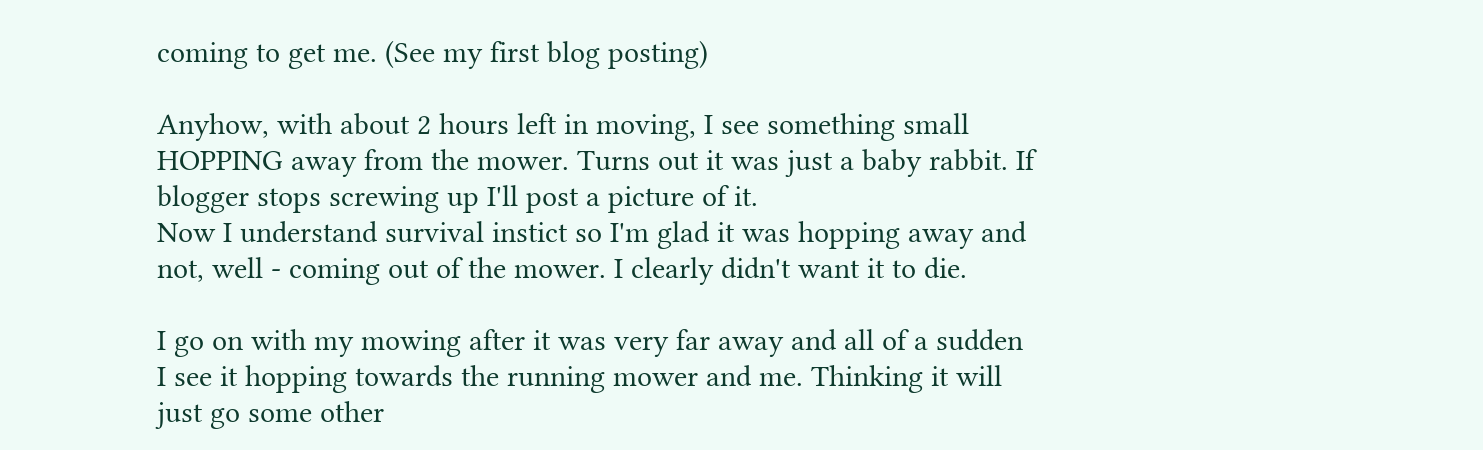coming to get me. (See my first blog posting)

Anyhow, with about 2 hours left in moving, I see something small HOPPING away from the mower. Turns out it was just a baby rabbit. If blogger stops screwing up I'll post a picture of it.
Now I understand survival instict so I'm glad it was hopping away and not, well - coming out of the mower. I clearly didn't want it to die.

I go on with my mowing after it was very far away and all of a sudden I see it hopping towards the running mower and me. Thinking it will just go some other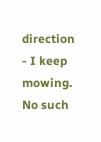direction - I keep mowing. No such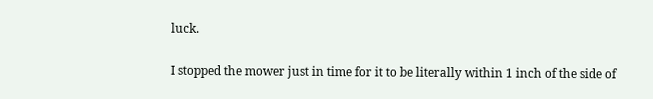luck.

I stopped the mower just in time for it to be literally within 1 inch of the side of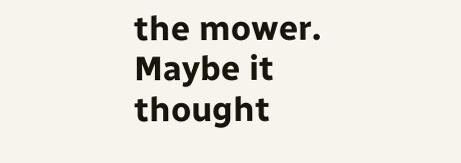the mower. Maybe it thought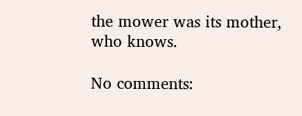the mower was its mother, who knows.

No comments: